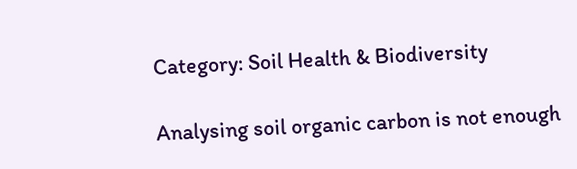Category: Soil Health & Biodiversity

Analysing soil organic carbon is not enough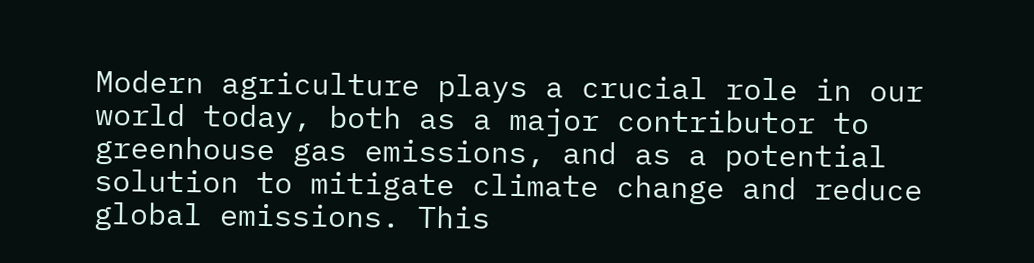Modern agriculture plays a crucial role in our world today, both as a major contributor to greenhouse gas emissions, and as a potential solution to mitigate climate change and reduce global emissions. This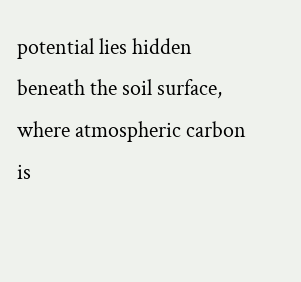potential lies hidden beneath the soil surface, where atmospheric carbon is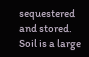sequestered and stored. Soil is a large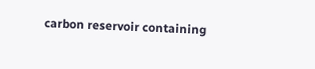carbon reservoir containing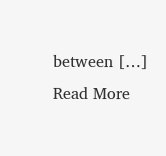between […]
Read More